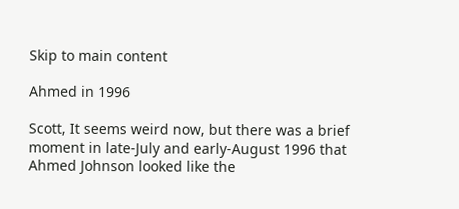Skip to main content

Ahmed in 1996

Scott, It seems weird now, but there was a brief moment in late-July and early-August 1996 that Ahmed Johnson looked like the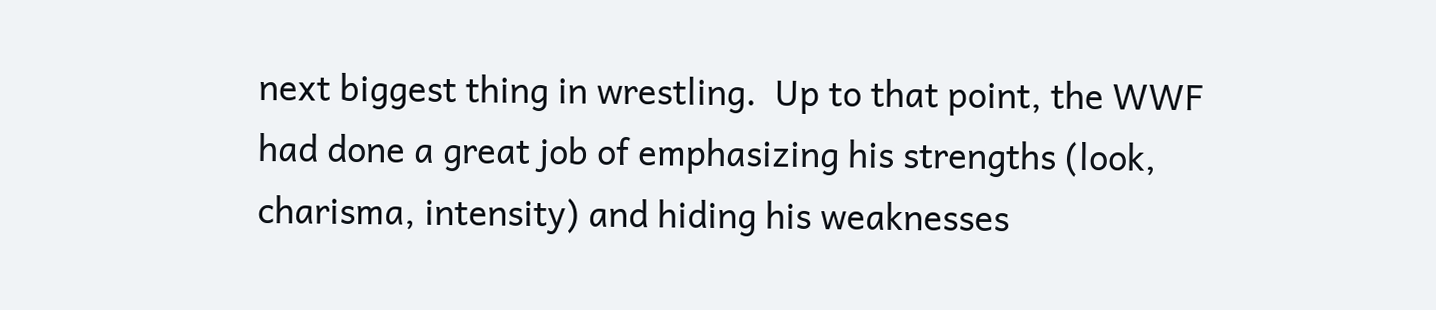next biggest thing in wrestling.  Up to that point, the WWF had done a great job of emphasizing his strengths (look, charisma, intensity) and hiding his weaknesses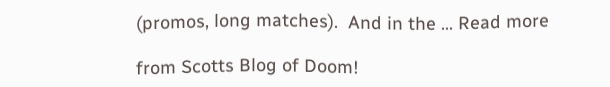(promos, long matches).  And in the ... Read more

from Scotts Blog of Doom!